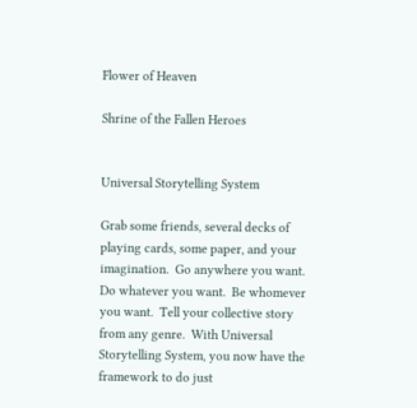Flower of Heaven

Shrine of the Fallen Heroes


Universal Storytelling System

Grab some friends, several decks of playing cards, some paper, and your imagination.  Go anywhere you want.  Do whatever you want.  Be whomever you want.  Tell your collective story from any genre.  With Universal Storytelling System, you now have the framework to do just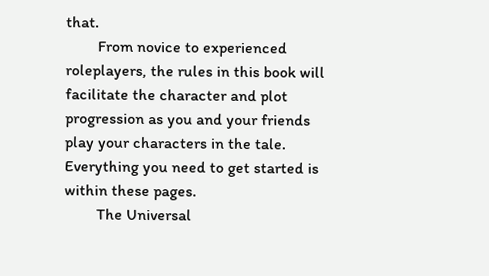that.
        From novice to experienced roleplayers, the rules in this book will facilitate the character and plot progression as you and your friends play your characters in the tale.  Everything you need to get started is within these pages.
        The Universal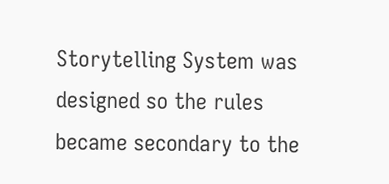Storytelling System was designed so the rules became secondary to the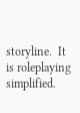storyline.  It is roleplaying simplified.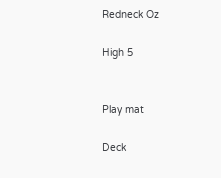Redneck Oz

High 5


Play mat

Deck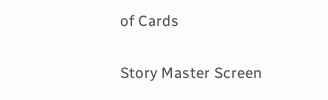of Cards

Story Master Screen